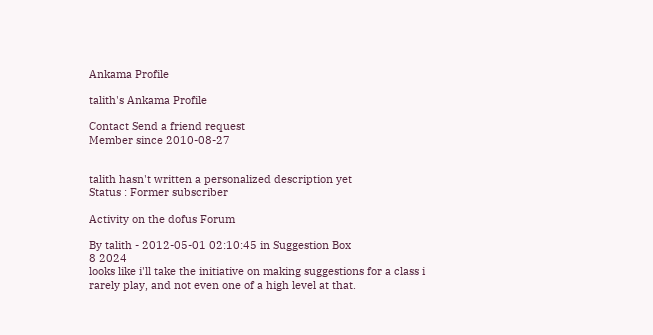Ankama Profile

talith's Ankama Profile

Contact Send a friend request
Member since 2010-08-27


talith hasn't written a personalized description yet
Status : Former subscriber

Activity on the dofus Forum

By talith - 2012-05-01 02:10:45 in Suggestion Box
8 2024
looks like i'll take the initiative on making suggestions for a class i rarely play, and not even one of a high level at that.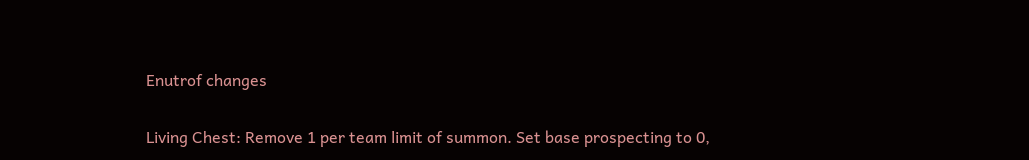Enutrof changes

Living Chest: Remove 1 per team limit of summon. Set base prospecting to 0,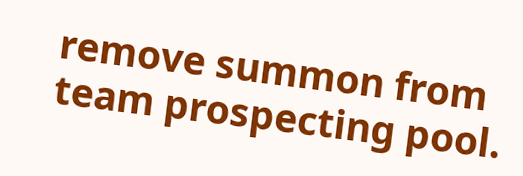remove summon from team prospecting pool.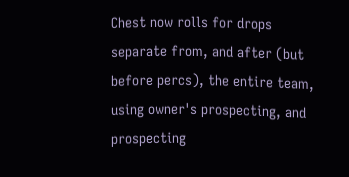Chest now rolls for drops separate from, and after (but before percs), the entire team, using owner's prospecting, and prospecting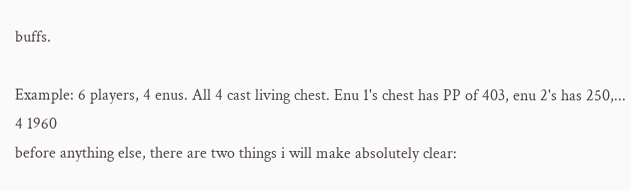buffs.

Example: 6 players, 4 enus. All 4 cast living chest. Enu 1's chest has PP of 403, enu 2's has 250,...
4 1960
before anything else, there are two things i will make absolutely clear: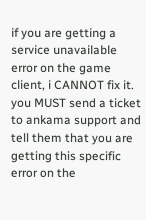if you are getting a service unavailable error on the game client, i CANNOT fix it. you MUST send a ticket to ankama support and tell them that you are getting this specific error on the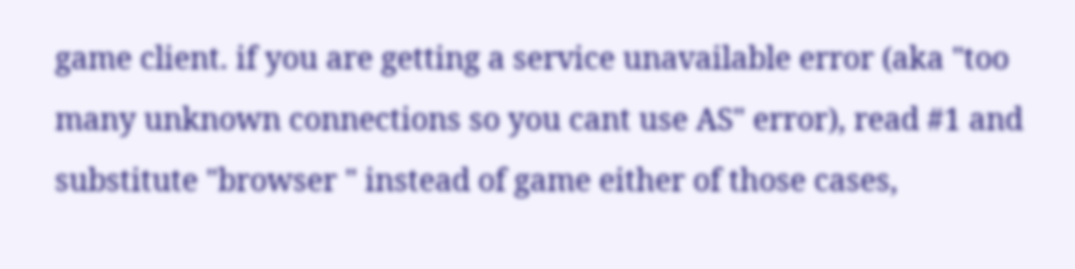game client. if you are getting a service unavailable error (aka "too many unknown connections so you cant use AS" error), read #1 and substitute "browser " instead of game either of those cases,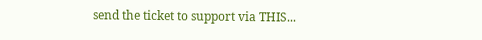send the ticket to support via THIS...